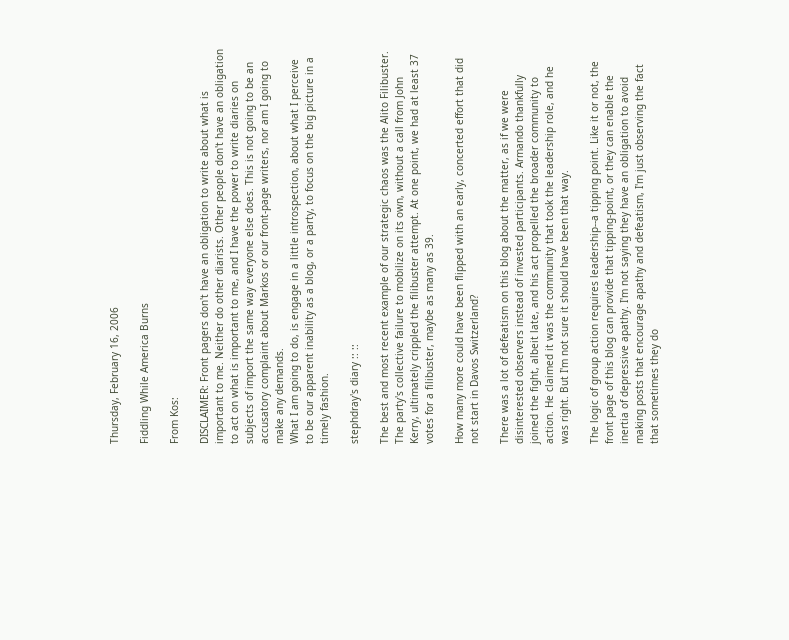Thursday, February 16, 2006

Fiddling While America Burns

From Kos:

DISCLAIMER: Front pagers don't have an obligation to write about what is important to me. Neither do other diarists. Other people don't have an obligation to act on what is important to me, and I have the power to write diaries on subjects of import the same way everyone else does. This is not going to be an accusatory complaint about Markos or our front-page writers, nor am I going to make any demands.
What I am going to do, is engage in a little introspection, about what I perceive to be our apparent inability as a blog, or a party, to focus on the big picture in a timely fashion.

stephdray's diary :: ::

The best and most recent example of our strategic chaos was the Alito Filibuster. The party's collective failure to mobilize on its own, without a call from John Kerry, ultimately crippled the filibuster attempt. At one point, we had at least 37 votes for a filibuster, maybe as many as 39.

How many more could have been flipped with an early, concerted effort that did not start in Davos Switzerland?

There was a lot of defeatism on this blog about the matter, as if we were disinterested observers instead of invested participants. Armando thankfully joined the fight, albeit late, and his act propelled the broader community to action. He claimed it was the community that took the leadership role, and he was right. But I'm not sure it should have been that way.

The logic of group action requires leadership--a tipping point. Like it or not, the front page of this blog can provide that tipping-point, or they can enable the inertia of depressive apathy. I'm not saying they have an obligation to avoid making posts that encourage apathy and defeatism, I'm just observing the fact that sometimes they do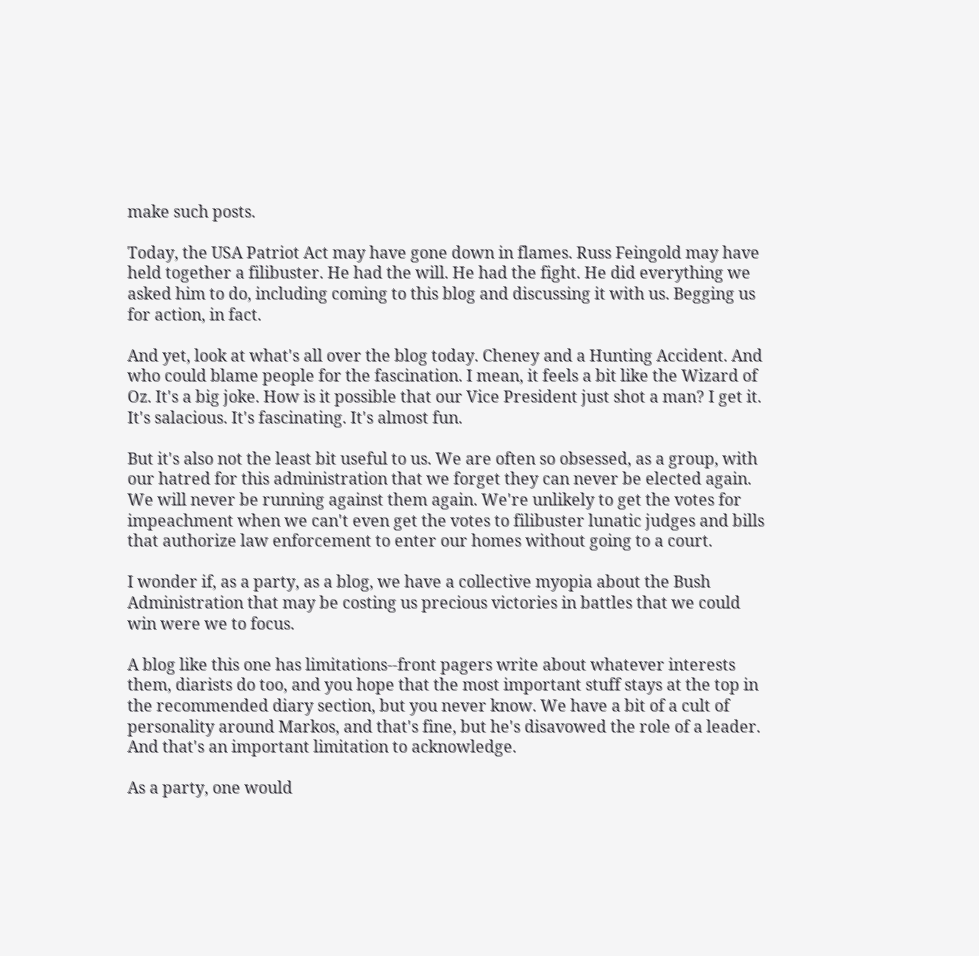make such posts.

Today, the USA Patriot Act may have gone down in flames. Russ Feingold may have held together a filibuster. He had the will. He had the fight. He did everything we asked him to do, including coming to this blog and discussing it with us. Begging us for action, in fact.

And yet, look at what's all over the blog today. Cheney and a Hunting Accident. And who could blame people for the fascination. I mean, it feels a bit like the Wizard of Oz. It's a big joke. How is it possible that our Vice President just shot a man? I get it. It's salacious. It's fascinating. It's almost fun.

But it's also not the least bit useful to us. We are often so obsessed, as a group, with our hatred for this administration that we forget they can never be elected again. We will never be running against them again. We're unlikely to get the votes for impeachment when we can't even get the votes to filibuster lunatic judges and bills that authorize law enforcement to enter our homes without going to a court.

I wonder if, as a party, as a blog, we have a collective myopia about the Bush Administration that may be costing us precious victories in battles that we could win were we to focus.

A blog like this one has limitations--front pagers write about whatever interests them, diarists do too, and you hope that the most important stuff stays at the top in the recommended diary section, but you never know. We have a bit of a cult of personality around Markos, and that's fine, but he's disavowed the role of a leader. And that's an important limitation to acknowledge.

As a party, one would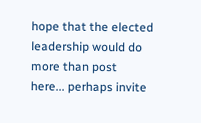hope that the elected leadership would do more than post here... perhaps invite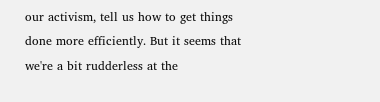our activism, tell us how to get things done more efficiently. But it seems that we're a bit rudderless at the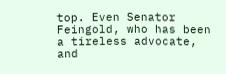top. Even Senator Feingold, who has been a tireless advocate, and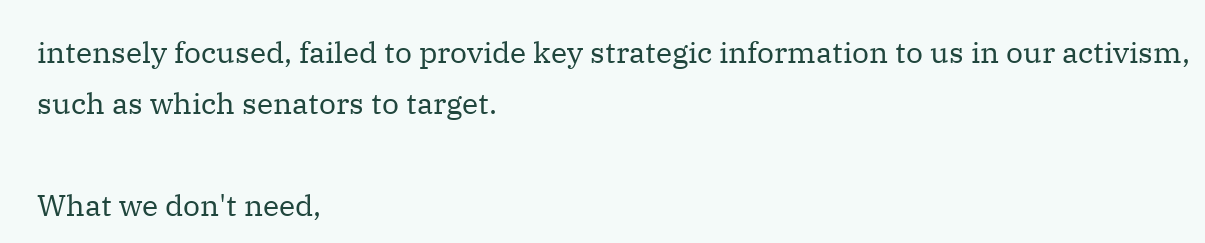intensely focused, failed to provide key strategic information to us in our activism, such as which senators to target.

What we don't need,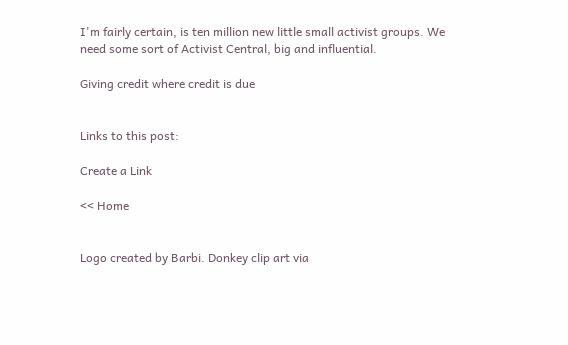I'm fairly certain, is ten million new little small activist groups. We need some sort of Activist Central, big and influential.

Giving credit where credit is due


Links to this post:

Create a Link

<< Home


Logo created by Barbi. Donkey clip art via